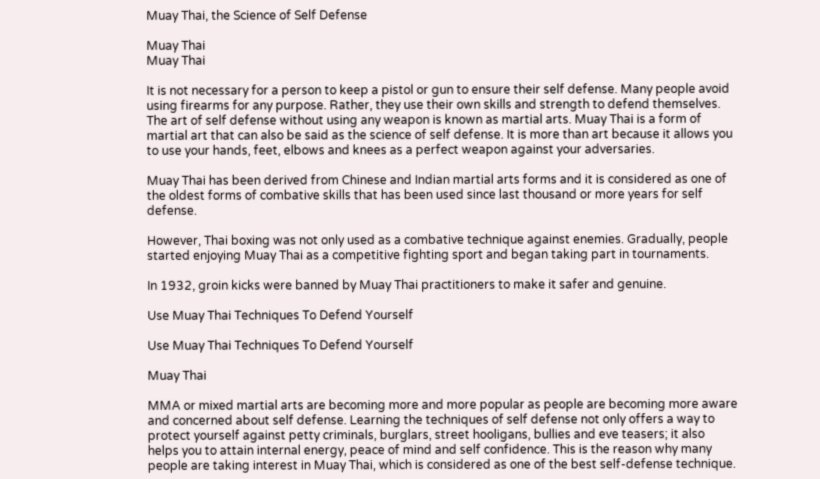Muay Thai, the Science of Self Defense

Muay Thai
Muay Thai

It is not necessary for a person to keep a pistol or gun to ensure their self defense. Many people avoid using firearms for any purpose. Rather, they use their own skills and strength to defend themselves. The art of self defense without using any weapon is known as martial arts. Muay Thai is a form of martial art that can also be said as the science of self defense. It is more than art because it allows you to use your hands, feet, elbows and knees as a perfect weapon against your adversaries.

Muay Thai has been derived from Chinese and Indian martial arts forms and it is considered as one of the oldest forms of combative skills that has been used since last thousand or more years for self defense.

However, Thai boxing was not only used as a combative technique against enemies. Gradually, people started enjoying Muay Thai as a competitive fighting sport and began taking part in tournaments.

In 1932, groin kicks were banned by Muay Thai practitioners to make it safer and genuine.

Use Muay Thai Techniques To Defend Yourself

Use Muay Thai Techniques To Defend Yourself

Muay Thai

MMA or mixed martial arts are becoming more and more popular as people are becoming more aware and concerned about self defense. Learning the techniques of self defense not only offers a way to protect yourself against petty criminals, burglars, street hooligans, bullies and eve teasers; it also helps you to attain internal energy, peace of mind and self confidence. This is the reason why many people are taking interest in Muay Thai, which is considered as one of the best self-defense technique.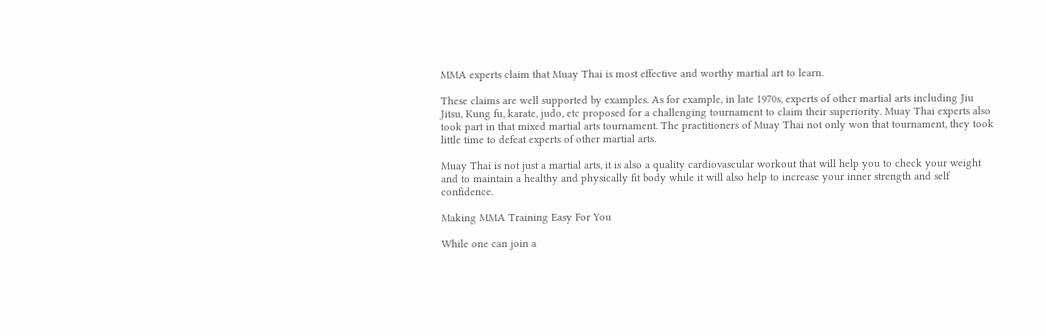MMA experts claim that Muay Thai is most effective and worthy martial art to learn.

These claims are well supported by examples. As for example, in late 1970s, experts of other martial arts including Jiu Jitsu, Kung fu, karate, judo, etc proposed for a challenging tournament to claim their superiority. Muay Thai experts also took part in that mixed martial arts tournament. The practitioners of Muay Thai not only won that tournament, they took little time to defeat experts of other martial arts.

Muay Thai is not just a martial arts, it is also a quality cardiovascular workout that will help you to check your weight and to maintain a healthy and physically fit body while it will also help to increase your inner strength and self confidence.

Making MMA Training Easy For You

While one can join a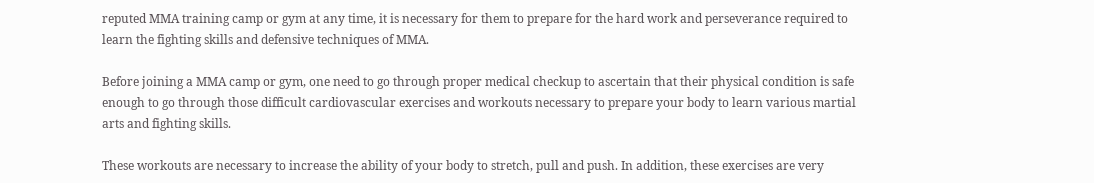reputed MMA training camp or gym at any time, it is necessary for them to prepare for the hard work and perseverance required to learn the fighting skills and defensive techniques of MMA.

Before joining a MMA camp or gym, one need to go through proper medical checkup to ascertain that their physical condition is safe enough to go through those difficult cardiovascular exercises and workouts necessary to prepare your body to learn various martial arts and fighting skills.

These workouts are necessary to increase the ability of your body to stretch, pull and push. In addition, these exercises are very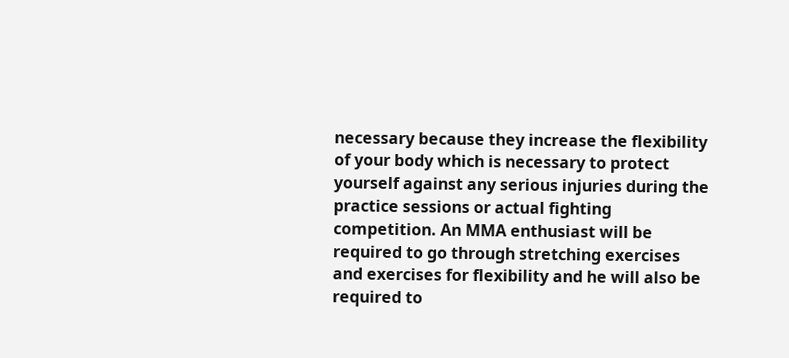necessary because they increase the flexibility of your body which is necessary to protect yourself against any serious injuries during the practice sessions or actual fighting competition. An MMA enthusiast will be required to go through stretching exercises and exercises for flexibility and he will also be required to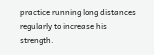practice running long distances regularly to increase his strength.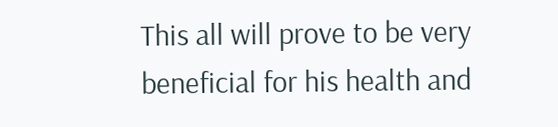This all will prove to be very beneficial for his health and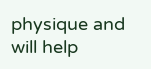physique and will help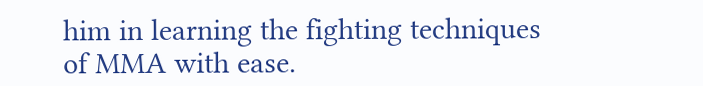him in learning the fighting techniques of MMA with ease.